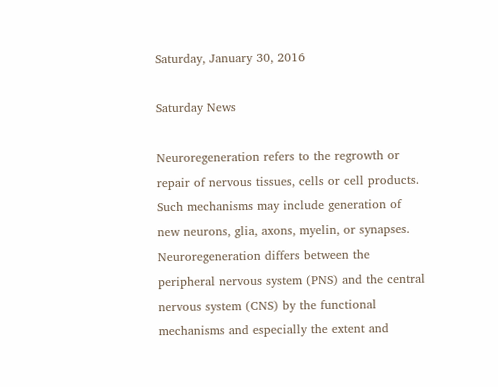Saturday, January 30, 2016

Saturday News

Neuroregeneration refers to the regrowth or repair of nervous tissues, cells or cell products. Such mechanisms may include generation of new neurons, glia, axons, myelin, or synapses. Neuroregeneration differs between the peripheral nervous system (PNS) and the central nervous system (CNS) by the functional mechanisms and especially the extent and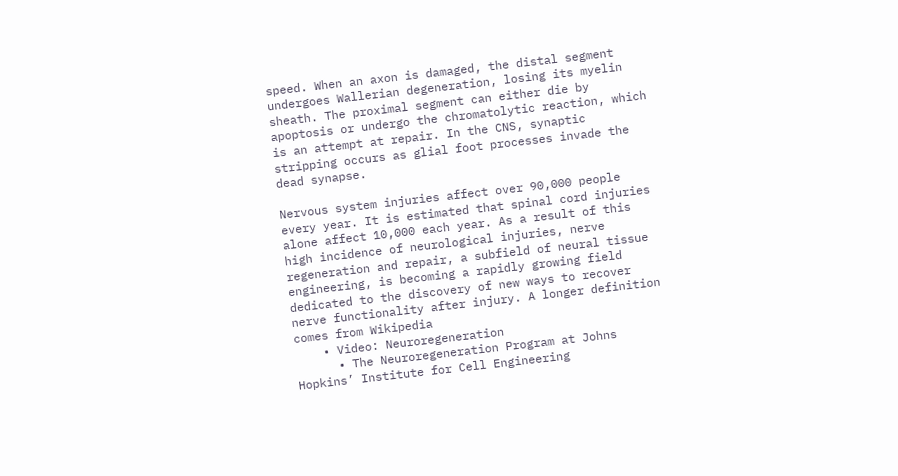speed. When an axon is damaged, the distal segment undergoes Wallerian degeneration, losing its myelin sheath. The proximal segment can either die by apoptosis or undergo the chromatolytic reaction, which is an attempt at repair. In the CNS, synaptic stripping occurs as glial foot processes invade the dead synapse.

Nervous system injuries affect over 90,000 people every year. It is estimated that spinal cord injuries alone affect 10,000 each year. As a result of this high incidence of neurological injuries, nerve regeneration and repair, a subfield of neural tissue engineering, is becoming a rapidly growing field dedicated to the discovery of new ways to recover nerve functionality after injury. A longer definition comes from Wikipedia
    • Video: Neuroregeneration
      • The Neuroregeneration Program at Johns Hopkins’ Institute for Cell Engineering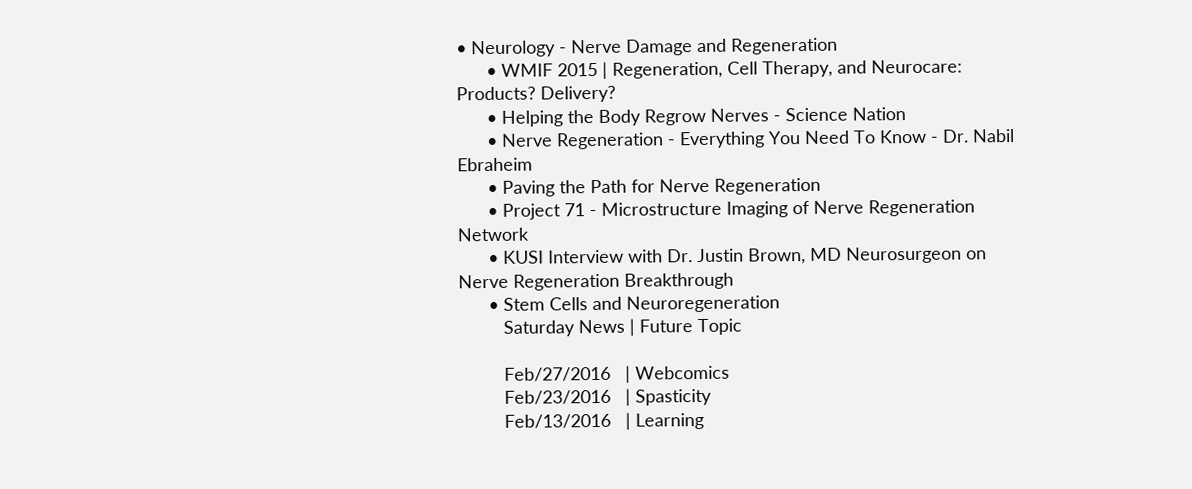• Neurology - Nerve Damage and Regeneration
      • WMIF 2015 | Regeneration, Cell Therapy, and Neurocare: Products? Delivery?
      • Helping the Body Regrow Nerves - Science Nation
      • Nerve Regeneration - Everything You Need To Know - Dr. Nabil Ebraheim
      • Paving the Path for Nerve Regeneration
      • Project 71 - Microstructure Imaging of Nerve Regeneration Network
      • KUSI Interview with Dr. Justin Brown, MD Neurosurgeon on Nerve Regeneration Breakthrough
      • Stem Cells and Neuroregeneration
         Saturday News | Future Topic

         Feb/27/2016   | Webcomics
         Feb/23/2016   | Spasticity
         Feb/13/2016   | Learning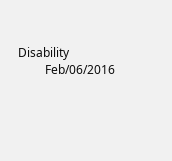Disability
         Feb/06/2016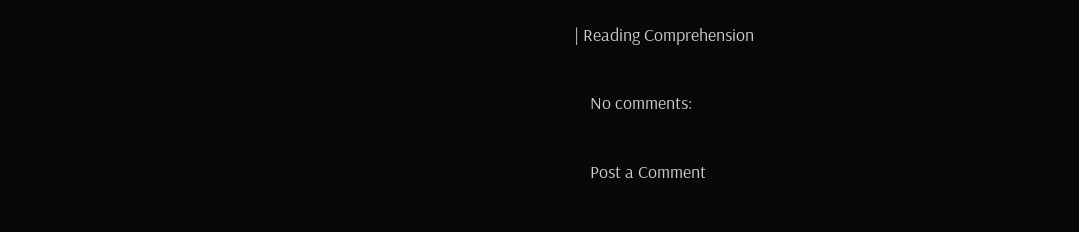| Reading Comprehension

    No comments:

    Post a Comment